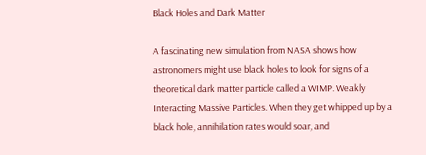Black Holes and Dark Matter

A fascinating new simulation from NASA shows how astronomers might use black holes to look for signs of a theoretical dark matter particle called a WIMP. Weakly Interacting Massive Particles. When they get whipped up by a black hole, annihilation rates would soar, and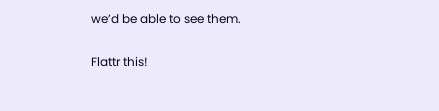we’d be able to see them.

Flattr this!